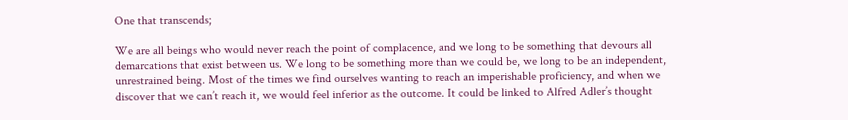One that transcends;

We are all beings who would never reach the point of complacence, and we long to be something that devours all demarcations that exist between us. We long to be something more than we could be, we long to be an independent, unrestrained being. Most of the times we find ourselves wanting to reach an imperishable proficiency, and when we discover that we can’t reach it, we would feel inferior as the outcome. It could be linked to Alfred Adler’s thought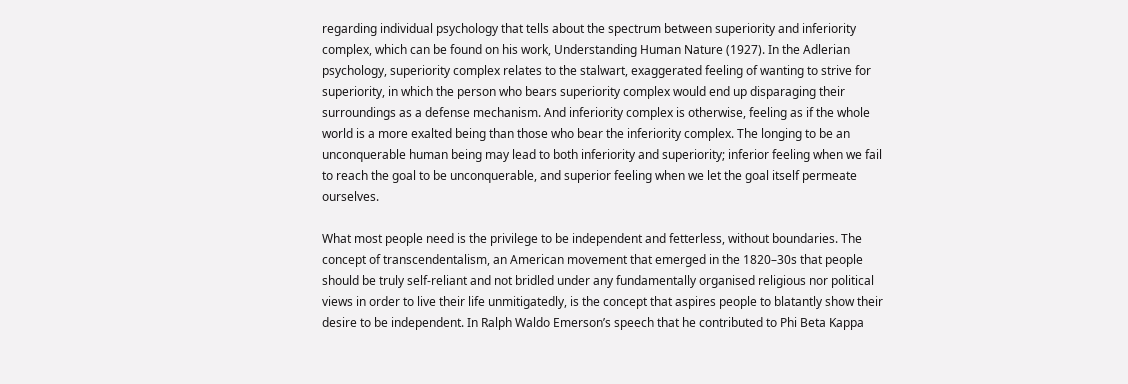regarding individual psychology that tells about the spectrum between superiority and inferiority complex, which can be found on his work, Understanding Human Nature (1927). In the Adlerian psychology, superiority complex relates to the stalwart, exaggerated feeling of wanting to strive for superiority, in which the person who bears superiority complex would end up disparaging their surroundings as a defense mechanism. And inferiority complex is otherwise, feeling as if the whole world is a more exalted being than those who bear the inferiority complex. The longing to be an unconquerable human being may lead to both inferiority and superiority; inferior feeling when we fail to reach the goal to be unconquerable, and superior feeling when we let the goal itself permeate ourselves.

What most people need is the privilege to be independent and fetterless, without boundaries. The concept of transcendentalism, an American movement that emerged in the 1820–30s that people should be truly self-reliant and not bridled under any fundamentally organised religious nor political views in order to live their life unmitigatedly, is the concept that aspires people to blatantly show their desire to be independent. In Ralph Waldo Emerson’s speech that he contributed to Phi Beta Kappa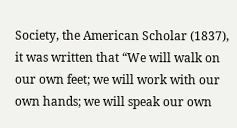Society, the American Scholar (1837), it was written that “We will walk on our own feet; we will work with our own hands; we will speak our own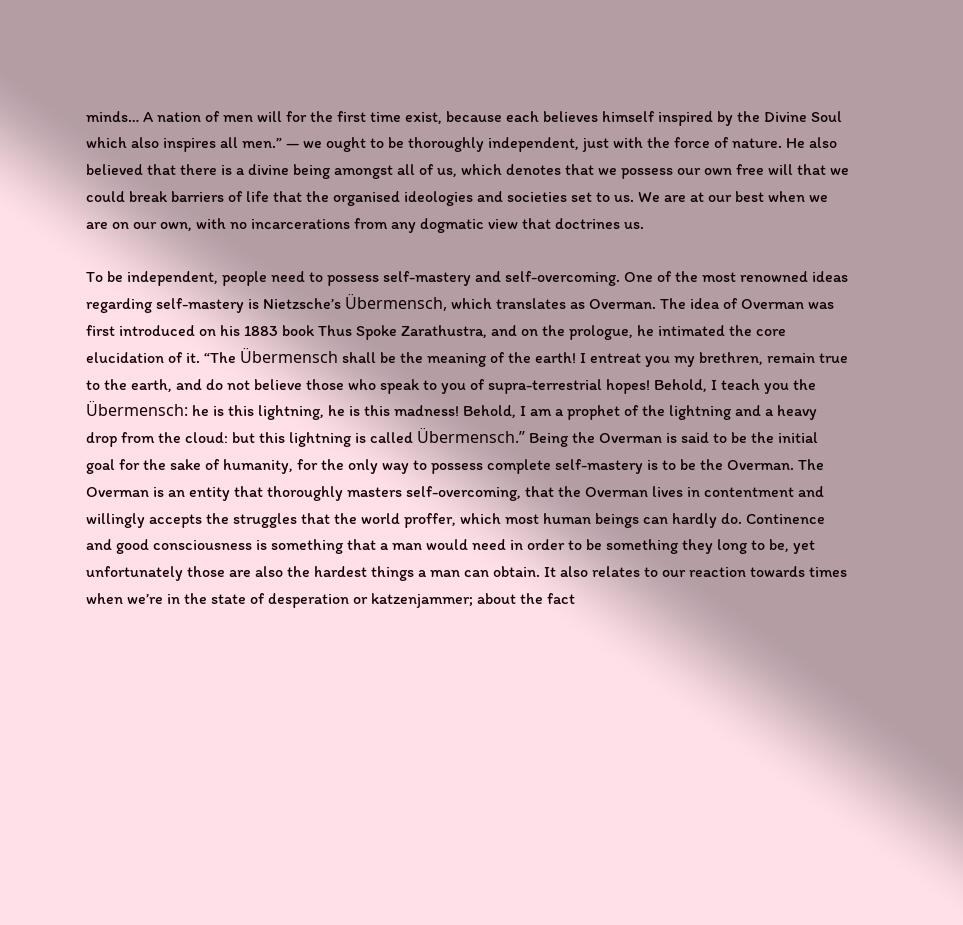minds… A nation of men will for the first time exist, because each believes himself inspired by the Divine Soul which also inspires all men.” — we ought to be thoroughly independent, just with the force of nature. He also believed that there is a divine being amongst all of us, which denotes that we possess our own free will that we could break barriers of life that the organised ideologies and societies set to us. We are at our best when we are on our own, with no incarcerations from any dogmatic view that doctrines us.

To be independent, people need to possess self-mastery and self-overcoming. One of the most renowned ideas regarding self-mastery is Nietzsche’s Übermensch, which translates as Overman. The idea of Overman was first introduced on his 1883 book Thus Spoke Zarathustra, and on the prologue, he intimated the core elucidation of it. “The Übermensch shall be the meaning of the earth! I entreat you my brethren, remain true to the earth, and do not believe those who speak to you of supra-terrestrial hopes! Behold, I teach you the Übermensch: he is this lightning, he is this madness! Behold, I am a prophet of the lightning and a heavy drop from the cloud: but this lightning is called Übermensch.” Being the Overman is said to be the initial goal for the sake of humanity, for the only way to possess complete self-mastery is to be the Overman. The Overman is an entity that thoroughly masters self-overcoming, that the Overman lives in contentment and willingly accepts the struggles that the world proffer, which most human beings can hardly do. Continence and good consciousness is something that a man would need in order to be something they long to be, yet unfortunately those are also the hardest things a man can obtain. It also relates to our reaction towards times when we’re in the state of desperation or katzenjammer; about the fact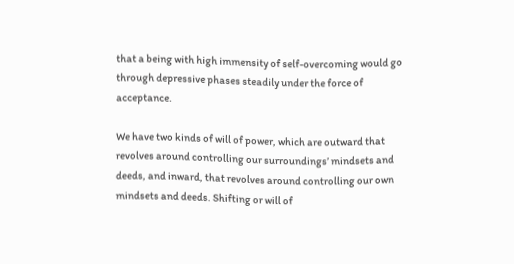that a being with high immensity of self-overcoming would go through depressive phases steadily under the force of acceptance.

We have two kinds of will of power, which are outward that revolves around controlling our surroundings’ mindsets and deeds, and inward, that revolves around controlling our own mindsets and deeds. Shifting or will of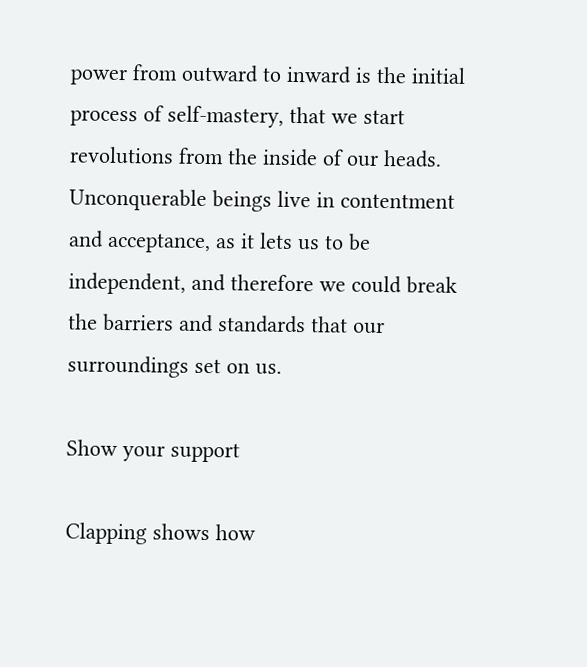power from outward to inward is the initial process of self-mastery, that we start revolutions from the inside of our heads. Unconquerable beings live in contentment and acceptance, as it lets us to be independent, and therefore we could break the barriers and standards that our surroundings set on us.

Show your support

Clapping shows how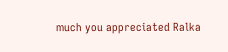much you appreciated Ralka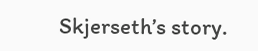Skjerseth’s story.